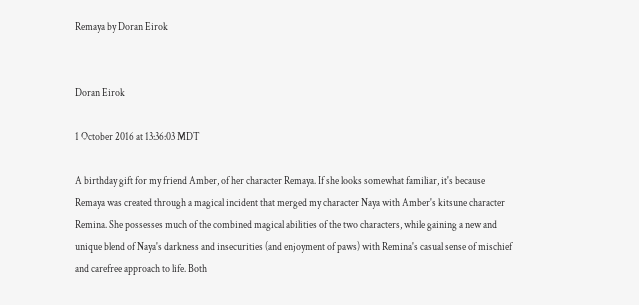Remaya by Doran Eirok


Doran Eirok

1 October 2016 at 13:36:03 MDT

A birthday gift for my friend Amber, of her character Remaya. If she looks somewhat familiar, it's because Remaya was created through a magical incident that merged my character Naya with Amber's kitsune character Remina. She possesses much of the combined magical abilities of the two characters, while gaining a new and unique blend of Naya's darkness and insecurities (and enjoyment of paws) with Remina's casual sense of mischief and carefree approach to life. Both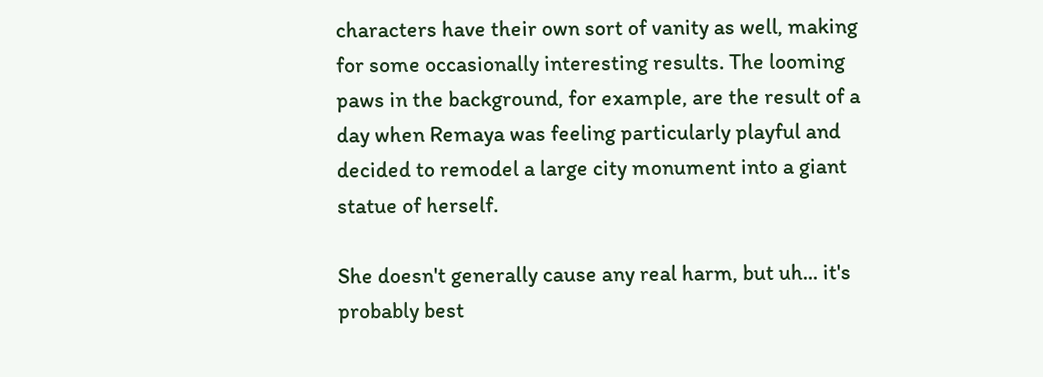characters have their own sort of vanity as well, making for some occasionally interesting results. The looming paws in the background, for example, are the result of a day when Remaya was feeling particularly playful and decided to remodel a large city monument into a giant statue of herself.

She doesn't generally cause any real harm, but uh... it's probably best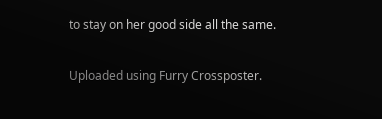to stay on her good side all the same.

Uploaded using Furry Crossposter.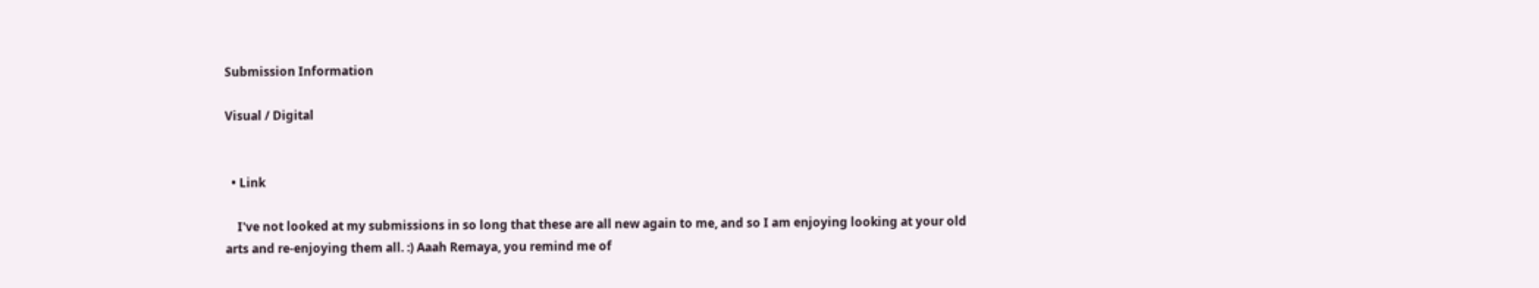Submission Information

Visual / Digital


  • Link

    I've not looked at my submissions in so long that these are all new again to me, and so I am enjoying looking at your old arts and re-enjoying them all. :) Aaah Remaya, you remind me of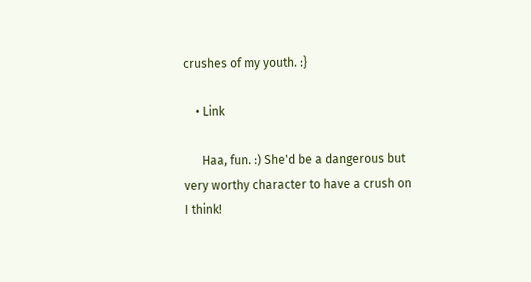crushes of my youth. :}

    • Link

      Haa, fun. :) She'd be a dangerous but very worthy character to have a crush on I think!